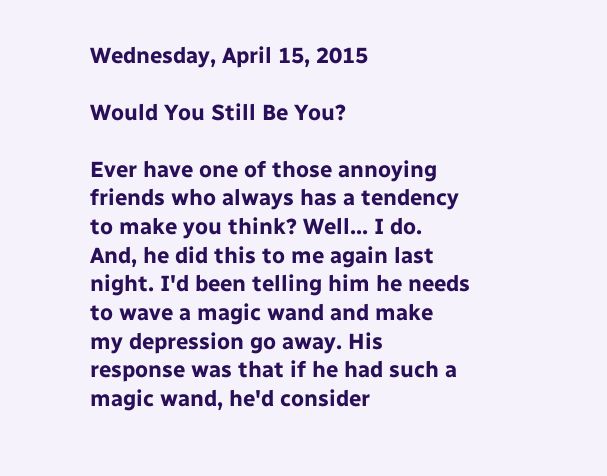Wednesday, April 15, 2015

Would You Still Be You?

Ever have one of those annoying friends who always has a tendency to make you think? Well... I do. And, he did this to me again last night. I'd been telling him he needs to wave a magic wand and make my depression go away. His response was that if he had such a magic wand, he'd consider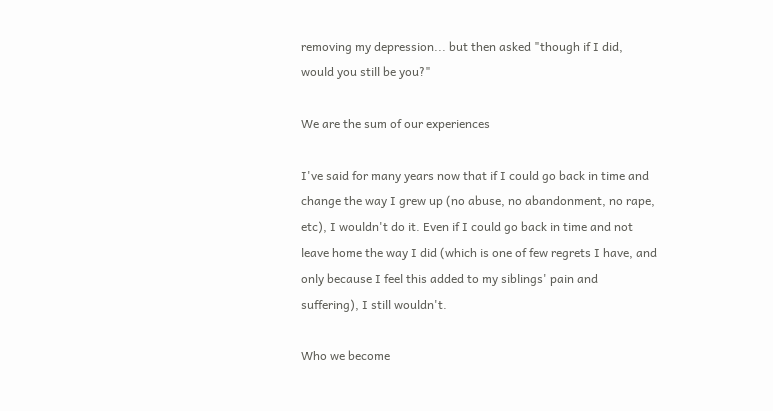removing my depression... but then asked "though if I did, would you still be you?"

We are the sum of our experiences

I've said for many years now that if I could go back in time and change the way I grew up (no abuse, no abandonment, no rape, etc), I wouldn't do it. Even if I could go back in time and not leave home the way I did (which is one of few regrets I have, and only because I feel this added to my siblings' pain and suffering), I still wouldn't.

Who we become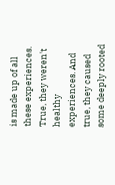is made up of all these experiences. True, they weren't healthy experiences. And true, they caused some deeply rooted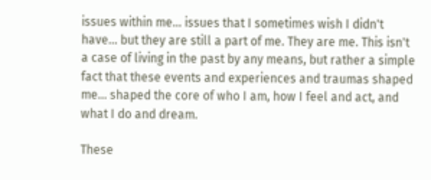issues within me... issues that I sometimes wish I didn't have... but they are still a part of me. They are me. This isn't a case of living in the past by any means, but rather a simple fact that these events and experiences and traumas shaped me... shaped the core of who I am, how I feel and act, and what I do and dream.

These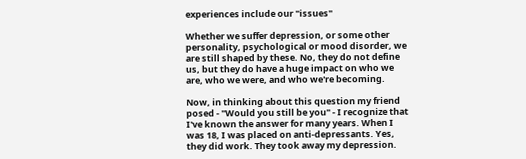experiences include our "issues"

Whether we suffer depression, or some other personality, psychological or mood disorder, we are still shaped by these. No, they do not define us, but they do have a huge impact on who we are, who we were, and who we're becoming.

Now, in thinking about this question my friend posed - "Would you still be you" - I recognize that I've known the answer for many years. When I was 18, I was placed on anti-depressants. Yes, they did work. They took away my depression.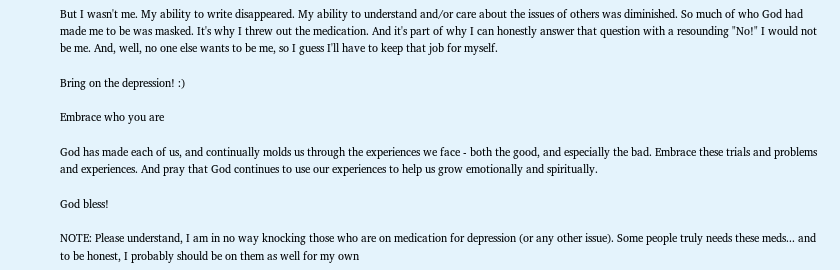But I wasn't me. My ability to write disappeared. My ability to understand and/or care about the issues of others was diminished. So much of who God had made me to be was masked. It's why I threw out the medication. And it's part of why I can honestly answer that question with a resounding "No!" I would not be me. And, well, no one else wants to be me, so I guess I'll have to keep that job for myself.

Bring on the depression! :)

Embrace who you are

God has made each of us, and continually molds us through the experiences we face - both the good, and especially the bad. Embrace these trials and problems and experiences. And pray that God continues to use our experiences to help us grow emotionally and spiritually.

God bless!

NOTE: Please understand, I am in no way knocking those who are on medication for depression (or any other issue). Some people truly needs these meds... and to be honest, I probably should be on them as well for my own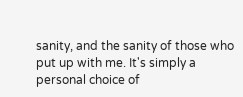sanity, and the sanity of those who put up with me. It's simply a personal choice of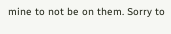mine to not be on them. Sorry to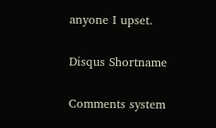anyone I upset.

Disqus Shortname

Comments system